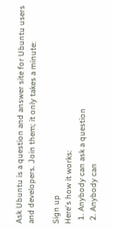Ask Ubuntu is a question and answer site for Ubuntu users and developers. Join them; it only takes a minute:

Sign up
Here's how it works:
  1. Anybody can ask a question
  2. Anybody can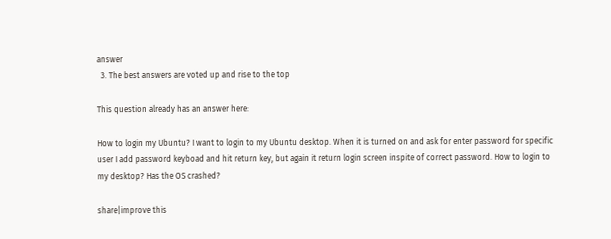answer
  3. The best answers are voted up and rise to the top

This question already has an answer here:

How to login my Ubuntu? I want to login to my Ubuntu desktop. When it is turned on and ask for enter password for specific user I add password keyboad and hit return key, but again it return login screen inspite of correct password. How to login to my desktop? Has the OS crashed?

share|improve this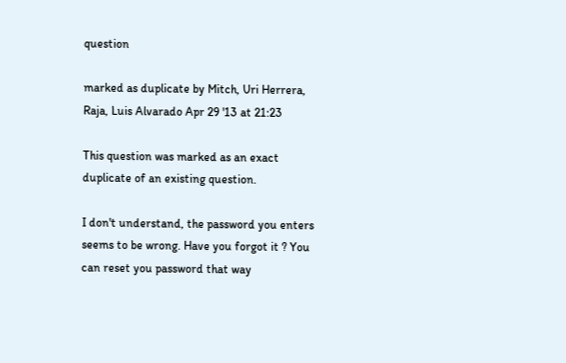question

marked as duplicate by Mitch, Uri Herrera, Raja, Luis Alvarado Apr 29 '13 at 21:23

This question was marked as an exact duplicate of an existing question.

I don't understand, the password you enters seems to be wrong. Have you forgot it ? You can reset you password that way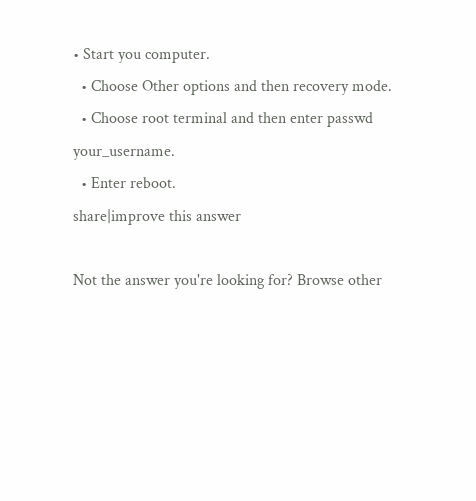• Start you computer.
  • Choose Other options and then recovery mode.
  • Choose root terminal and then enter passwd your_username.
  • Enter reboot.
share|improve this answer

Not the answer you're looking for? Browse other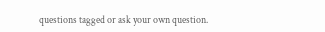questions tagged or ask your own question.